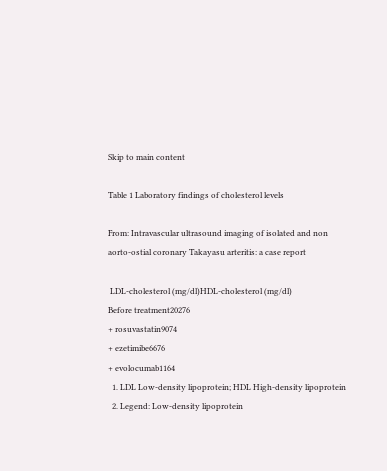Skip to main content

Table 1 Laboratory findings of cholesterol levels

From: Intravascular ultrasound imaging of isolated and non aorto-ostial coronary Takayasu arteritis: a case report

 LDL-cholesterol (mg/dl)HDL-cholesterol (mg/dl)
Before treatment20276
+ rosuvastatin9074
+ ezetimibe6676
+ evolocumab1164
  1. LDL Low-density lipoprotein; HDL High-density lipoprotein
  2. Legend: Low-density lipoprotein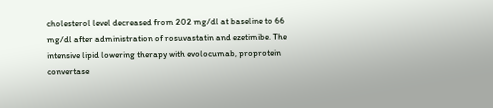cholesterol level decreased from 202 mg/dl at baseline to 66 mg/dl after administration of rosuvastatin and ezetimibe. The intensive lipid lowering therapy with evolocumab, proprotein convertase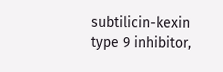subtilicin-kexin type 9 inhibitor,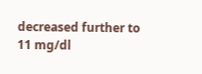decreased further to 11 mg/dl